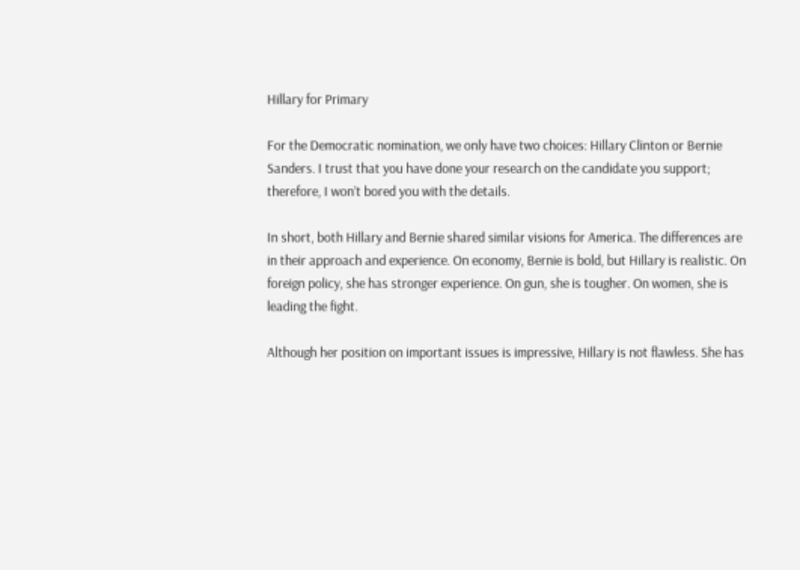Hillary for Primary

For the Democratic nomination, we only have two choices: Hillary Clinton or Bernie Sanders. I trust that you have done your research on the candidate you support; therefore, I won’t bored you with the details.

In short, both Hillary and Bernie shared similar visions for America. The differences are in their approach and experience. On economy, Bernie is bold, but Hillary is realistic. On foreign policy, she has stronger experience. On gun, she is tougher. On women, she is leading the fight.

Although her position on important issues is impressive, Hillary is not flawless. She has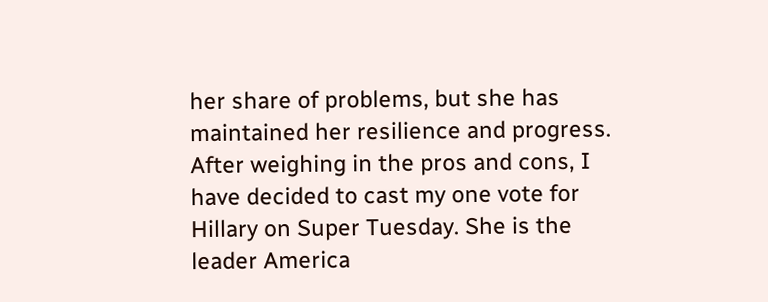her share of problems, but she has maintained her resilience and progress. After weighing in the pros and cons, I have decided to cast my one vote for Hillary on Super Tuesday. She is the leader America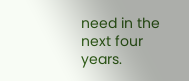need in the next four years.